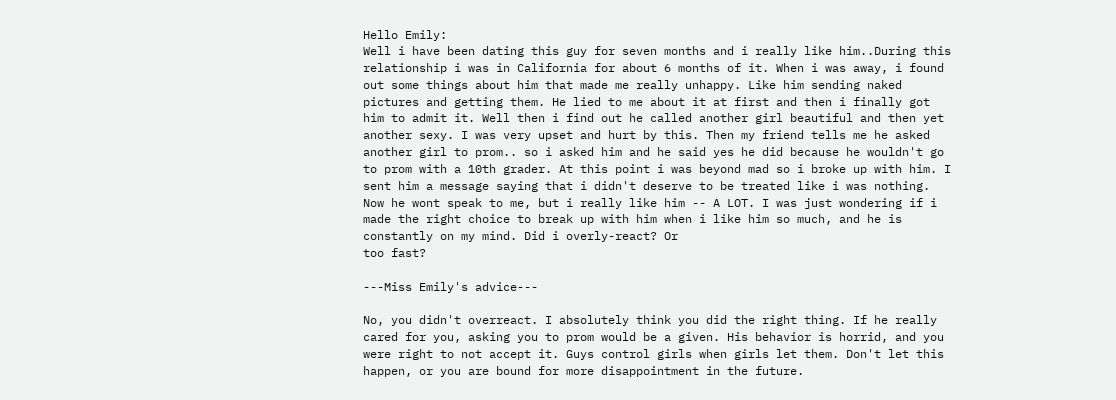Hello Emily:
Well i have been dating this guy for seven months and i really like him..During this relationship i was in California for about 6 months of it. When i was away, i found out some things about him that made me really unhappy. Like him sending naked pictures and getting them. He lied to me about it at first and then i finally got him to admit it. Well then i find out he called another girl beautiful and then yet another sexy. I was very upset and hurt by this. Then my friend tells me he asked another girl to prom.. so i asked him and he said yes he did because he wouldn't go to prom with a 10th grader. At this point i was beyond mad so i broke up with him. I sent him a message saying that i didn't deserve to be treated like i was nothing. Now he wont speak to me, but i really like him -- A LOT. I was just wondering if i made the right choice to break up with him when i like him so much, and he is constantly on my mind. Did i overly-react? Or
too fast?

---Miss Emily's advice---

No, you didn't overreact. I absolutely think you did the right thing. If he really cared for you, asking you to prom would be a given. His behavior is horrid, and you were right to not accept it. Guys control girls when girls let them. Don't let this happen, or you are bound for more disappointment in the future.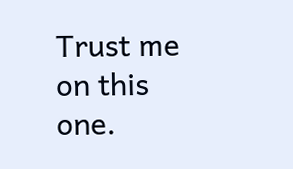Trust me on this one.